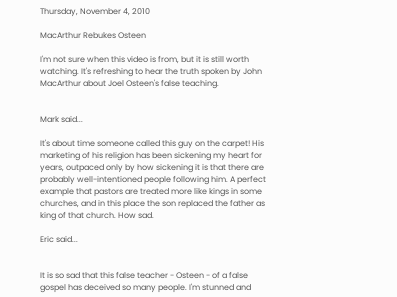Thursday, November 4, 2010

MacArthur Rebukes Osteen

I'm not sure when this video is from, but it is still worth watching. It's refreshing to hear the truth spoken by John MacArthur about Joel Osteen's false teaching.


Mark said...

It's about time someone called this guy on the carpet! His marketing of his religion has been sickening my heart for years, outpaced only by how sickening it is that there are probably well-intentioned people following him. A perfect example that pastors are treated more like kings in some churches, and in this place the son replaced the father as king of that church. How sad.

Eric said...


It is so sad that this false teacher - Osteen - of a false gospel has deceived so many people. I'm stunned and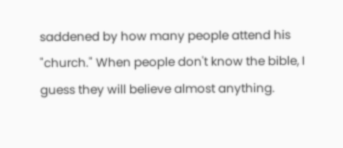saddened by how many people attend his "church." When people don't know the bible, I guess they will believe almost anything.